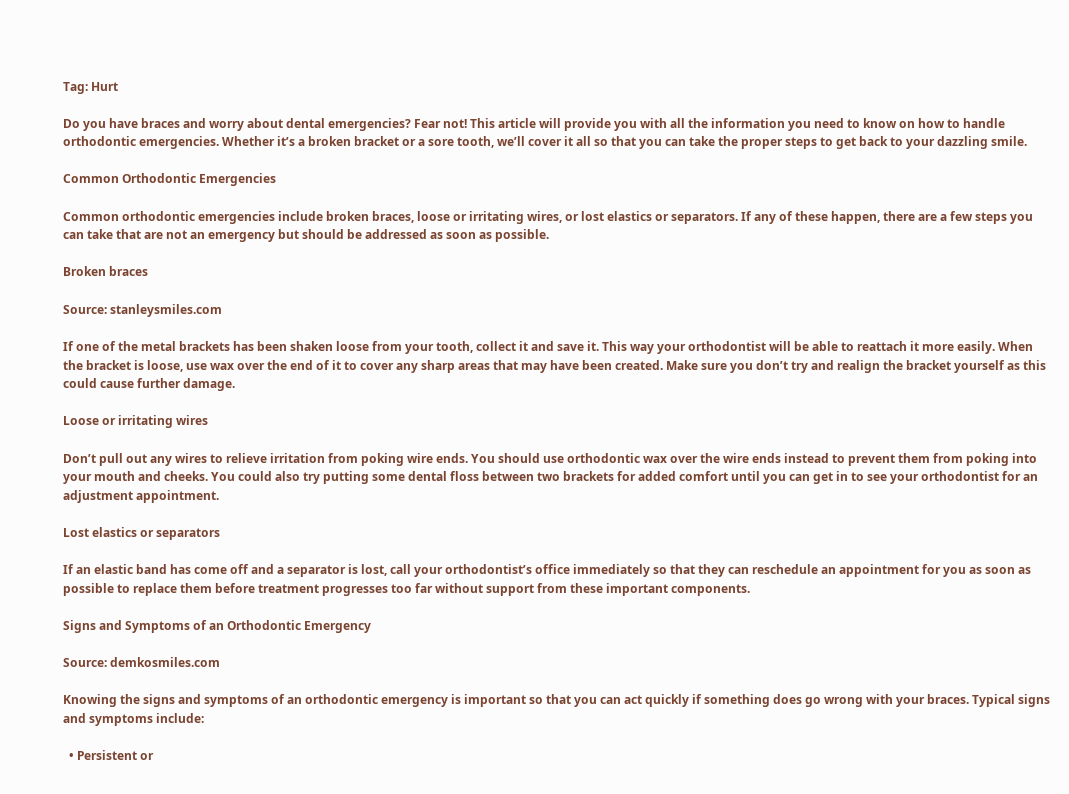Tag: Hurt

Do you have braces and worry about dental emergencies? Fear not! This article will provide you with all the information you need to know on how to handle orthodontic emergencies. Whether it’s a broken bracket or a sore tooth, we’ll cover it all so that you can take the proper steps to get back to your dazzling smile.

Common Orthodontic Emergencies

Common orthodontic emergencies include broken braces, loose or irritating wires, or lost elastics or separators. If any of these happen, there are a few steps you can take that are not an emergency but should be addressed as soon as possible.

Broken braces

Source: stanleysmiles.com

If one of the metal brackets has been shaken loose from your tooth, collect it and save it. This way your orthodontist will be able to reattach it more easily. When the bracket is loose, use wax over the end of it to cover any sharp areas that may have been created. Make sure you don’t try and realign the bracket yourself as this could cause further damage.

Loose or irritating wires

Don’t pull out any wires to relieve irritation from poking wire ends. You should use orthodontic wax over the wire ends instead to prevent them from poking into your mouth and cheeks. You could also try putting some dental floss between two brackets for added comfort until you can get in to see your orthodontist for an adjustment appointment.

Lost elastics or separators

If an elastic band has come off and a separator is lost, call your orthodontist’s office immediately so that they can reschedule an appointment for you as soon as possible to replace them before treatment progresses too far without support from these important components.

Signs and Symptoms of an Orthodontic Emergency

Source: demkosmiles.com

Knowing the signs and symptoms of an orthodontic emergency is important so that you can act quickly if something does go wrong with your braces. Typical signs and symptoms include:

  • Persistent or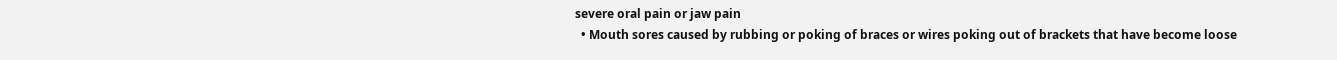severe oral pain or jaw pain
  • Mouth sores caused by rubbing or poking of braces or wires poking out of brackets that have become loose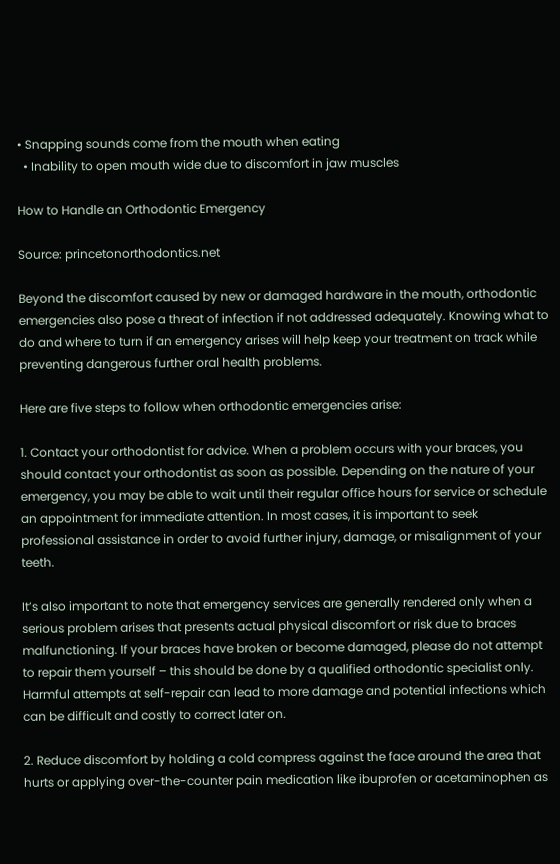• Snapping sounds come from the mouth when eating
  • Inability to open mouth wide due to discomfort in jaw muscles

How to Handle an Orthodontic Emergency

Source: princetonorthodontics.net

Beyond the discomfort caused by new or damaged hardware in the mouth, orthodontic emergencies also pose a threat of infection if not addressed adequately. Knowing what to do and where to turn if an emergency arises will help keep your treatment on track while preventing dangerous further oral health problems.

Here are five steps to follow when orthodontic emergencies arise:

1. Contact your orthodontist for advice. When a problem occurs with your braces, you should contact your orthodontist as soon as possible. Depending on the nature of your emergency, you may be able to wait until their regular office hours for service or schedule an appointment for immediate attention. In most cases, it is important to seek professional assistance in order to avoid further injury, damage, or misalignment of your teeth.

It’s also important to note that emergency services are generally rendered only when a serious problem arises that presents actual physical discomfort or risk due to braces malfunctioning. If your braces have broken or become damaged, please do not attempt to repair them yourself – this should be done by a qualified orthodontic specialist only. Harmful attempts at self-repair can lead to more damage and potential infections which can be difficult and costly to correct later on.

2. Reduce discomfort by holding a cold compress against the face around the area that hurts or applying over-the-counter pain medication like ibuprofen or acetaminophen as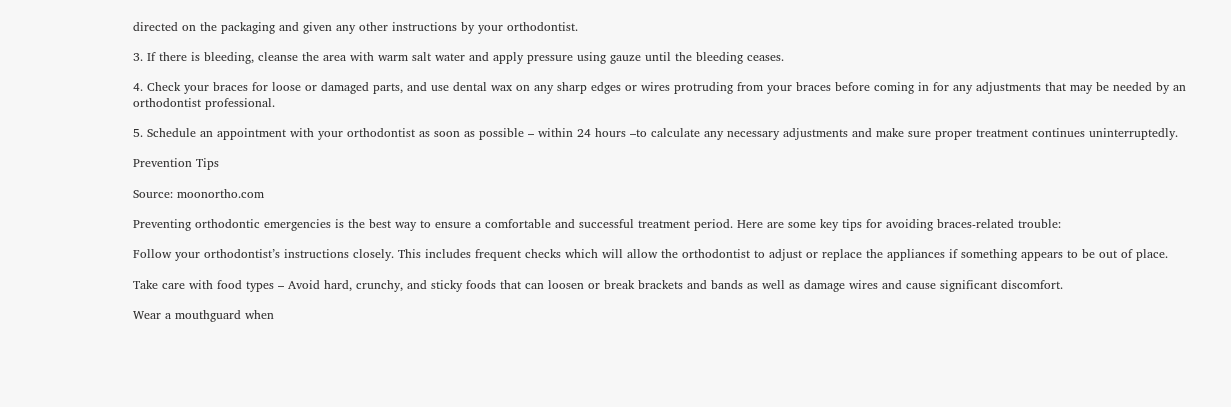directed on the packaging and given any other instructions by your orthodontist.

3. If there is bleeding, cleanse the area with warm salt water and apply pressure using gauze until the bleeding ceases.

4. Check your braces for loose or damaged parts, and use dental wax on any sharp edges or wires protruding from your braces before coming in for any adjustments that may be needed by an orthodontist professional.

5. Schedule an appointment with your orthodontist as soon as possible – within 24 hours –to calculate any necessary adjustments and make sure proper treatment continues uninterruptedly.

Prevention Tips

Source: moonortho.com

Preventing orthodontic emergencies is the best way to ensure a comfortable and successful treatment period. Here are some key tips for avoiding braces-related trouble:

Follow your orthodontist’s instructions closely. This includes frequent checks which will allow the orthodontist to adjust or replace the appliances if something appears to be out of place.

Take care with food types – Avoid hard, crunchy, and sticky foods that can loosen or break brackets and bands as well as damage wires and cause significant discomfort.

Wear a mouthguard when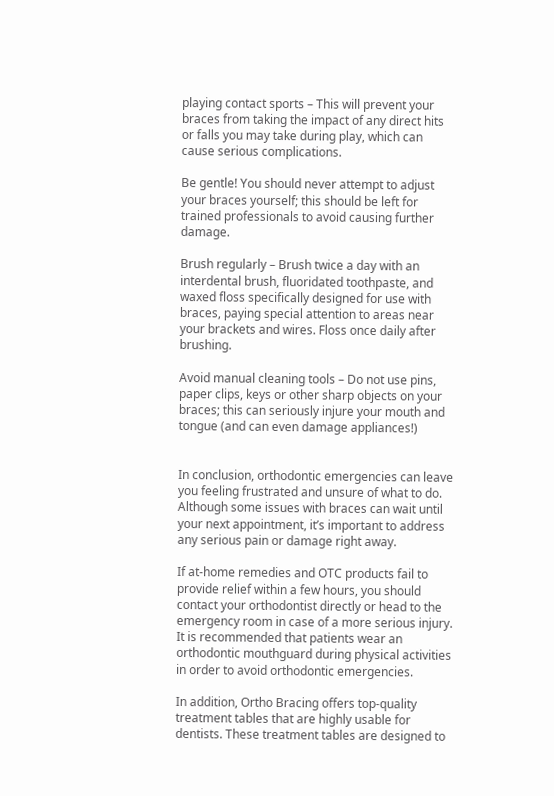playing contact sports – This will prevent your braces from taking the impact of any direct hits or falls you may take during play, which can cause serious complications.

Be gentle! You should never attempt to adjust your braces yourself; this should be left for trained professionals to avoid causing further damage.

Brush regularly – Brush twice a day with an interdental brush, fluoridated toothpaste, and waxed floss specifically designed for use with braces, paying special attention to areas near your brackets and wires. Floss once daily after brushing.

Avoid manual cleaning tools – Do not use pins, paper clips, keys or other sharp objects on your braces; this can seriously injure your mouth and tongue (and can even damage appliances!)


In conclusion, orthodontic emergencies can leave you feeling frustrated and unsure of what to do. Although some issues with braces can wait until your next appointment, it’s important to address any serious pain or damage right away.

If at-home remedies and OTC products fail to provide relief within a few hours, you should contact your orthodontist directly or head to the emergency room in case of a more serious injury. It is recommended that patients wear an orthodontic mouthguard during physical activities in order to avoid orthodontic emergencies.

In addition, Ortho Bracing offers top-quality treatment tables that are highly usable for dentists. These treatment tables are designed to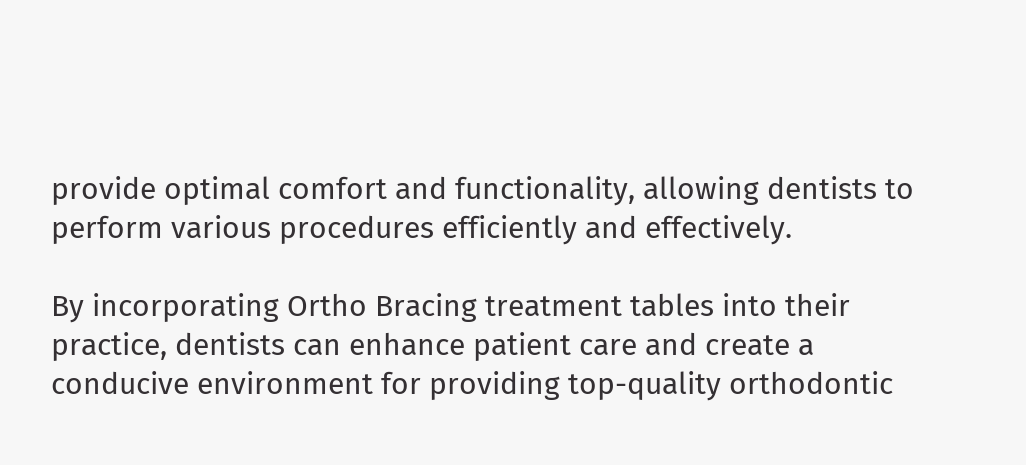provide optimal comfort and functionality, allowing dentists to perform various procedures efficiently and effectively.

By incorporating Ortho Bracing treatment tables into their practice, dentists can enhance patient care and create a conducive environment for providing top-quality orthodontic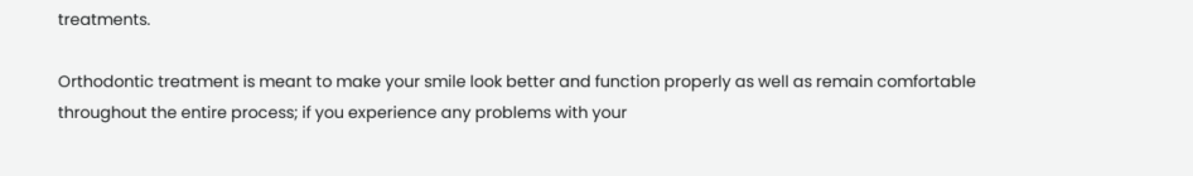treatments.

Orthodontic treatment is meant to make your smile look better and function properly as well as remain comfortable throughout the entire process; if you experience any problems with your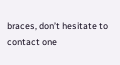braces, don’t hesitate to contact one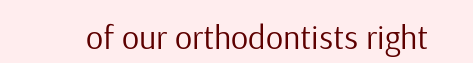of our orthodontists right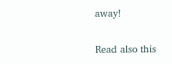away!

Read also this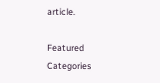article.

Featured Categories